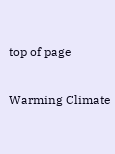top of page

Warming Climate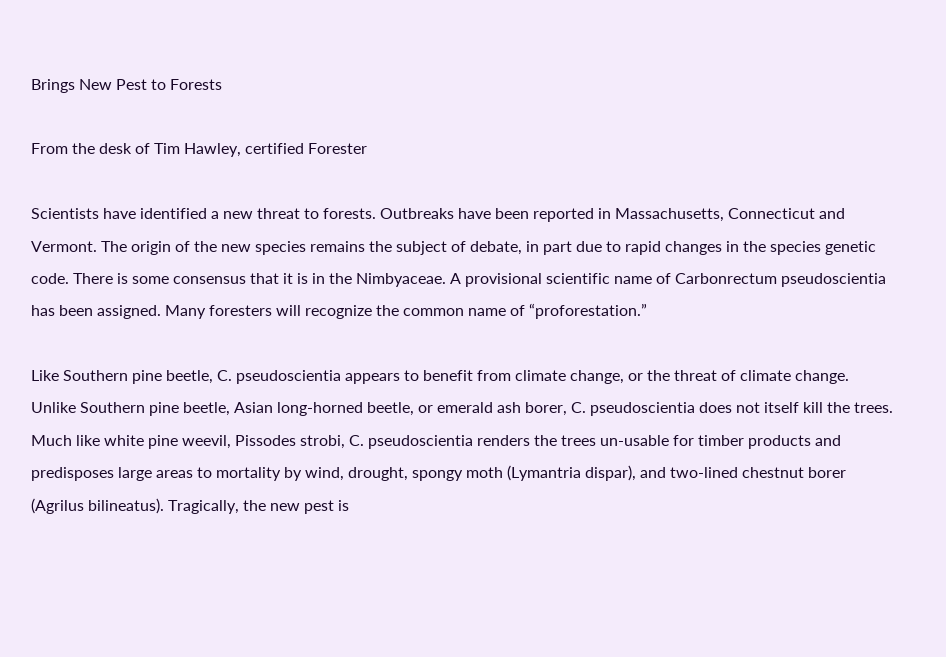Brings New Pest to Forests

From the desk of Tim Hawley, certified Forester

Scientists have identified a new threat to forests. Outbreaks have been reported in Massachusetts, Connecticut and Vermont. The origin of the new species remains the subject of debate, in part due to rapid changes in the species genetic code. There is some consensus that it is in the Nimbyaceae. A provisional scientific name of Carbonrectum pseudoscientia has been assigned. Many foresters will recognize the common name of “proforestation.”

Like Southern pine beetle, C. pseudoscientia appears to benefit from climate change, or the threat of climate change. Unlike Southern pine beetle, Asian long-horned beetle, or emerald ash borer, C. pseudoscientia does not itself kill the trees. Much like white pine weevil, Pissodes strobi, C. pseudoscientia renders the trees un-usable for timber products and predisposes large areas to mortality by wind, drought, spongy moth (Lymantria dispar), and two-lined chestnut borer (Agrilus bilineatus). Tragically, the new pest is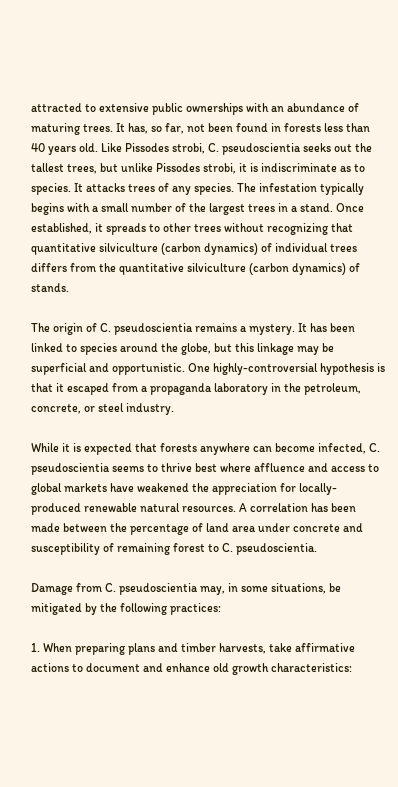attracted to extensive public ownerships with an abundance of maturing trees. It has, so far, not been found in forests less than 40 years old. Like Pissodes strobi, C. pseudoscientia seeks out the tallest trees, but unlike Pissodes strobi, it is indiscriminate as to species. It attacks trees of any species. The infestation typically begins with a small number of the largest trees in a stand. Once established, it spreads to other trees without recognizing that quantitative silviculture (carbon dynamics) of individual trees differs from the quantitative silviculture (carbon dynamics) of stands.

The origin of C. pseudoscientia remains a mystery. It has been linked to species around the globe, but this linkage may be superficial and opportunistic. One highly-controversial hypothesis is that it escaped from a propaganda laboratory in the petroleum, concrete, or steel industry.

While it is expected that forests anywhere can become infected, C. pseudoscientia seems to thrive best where affluence and access to global markets have weakened the appreciation for locally-produced renewable natural resources. A correlation has been made between the percentage of land area under concrete and susceptibility of remaining forest to C. pseudoscientia.

Damage from C. pseudoscientia may, in some situations, be mitigated by the following practices:

1. When preparing plans and timber harvests, take affirmative actions to document and enhance old growth characteristics: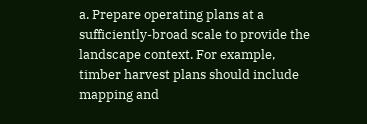a. Prepare operating plans at a sufficiently-broad scale to provide the landscape context. For example, timber harvest plans should include mapping and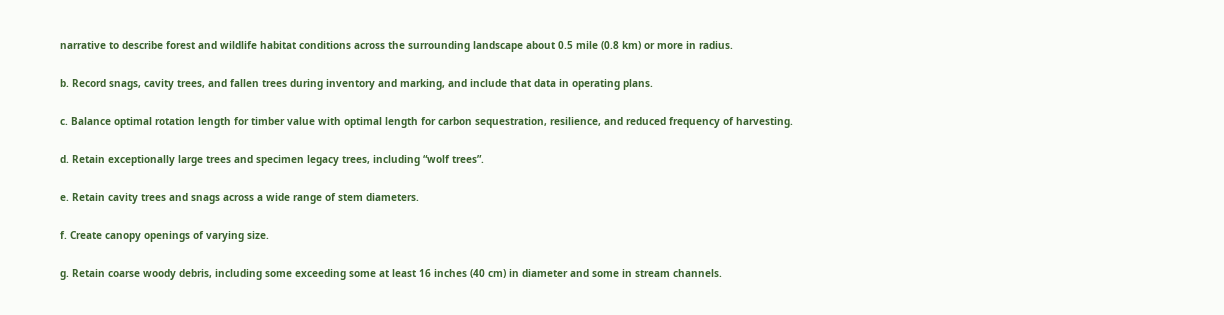narrative to describe forest and wildlife habitat conditions across the surrounding landscape about 0.5 mile (0.8 km) or more in radius.

b. Record snags, cavity trees, and fallen trees during inventory and marking, and include that data in operating plans.

c. Balance optimal rotation length for timber value with optimal length for carbon sequestration, resilience, and reduced frequency of harvesting.

d. Retain exceptionally large trees and specimen legacy trees, including “wolf trees”.

e. Retain cavity trees and snags across a wide range of stem diameters.

f. Create canopy openings of varying size.

g. Retain coarse woody debris, including some exceeding some at least 16 inches (40 cm) in diameter and some in stream channels.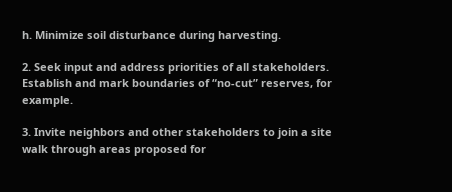h. Minimize soil disturbance during harvesting.

2. Seek input and address priorities of all stakeholders. Establish and mark boundaries of “no-cut” reserves, for example.

3. Invite neighbors and other stakeholders to join a site walk through areas proposed for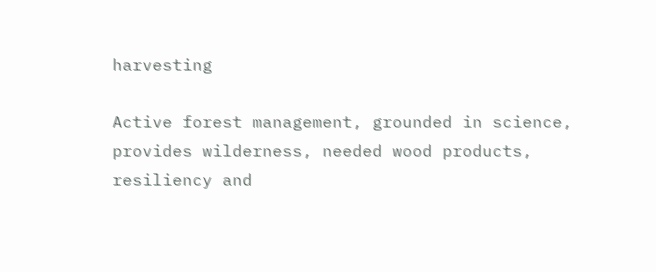harvesting

Active forest management, grounded in science, provides wilderness, needed wood products, resiliency and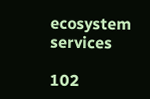ecosystem services

102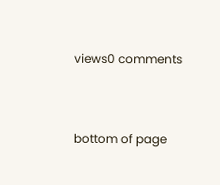views0 comments


bottom of page